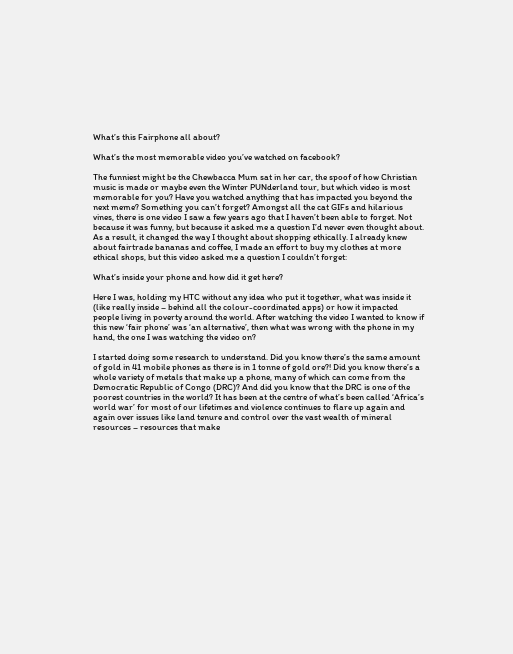What’s this Fairphone all about?

What’s the most memorable video you’ve watched on facebook?

The funniest might be the Chewbacca Mum sat in her car, the spoof of how Christian music is made or maybe even the Winter PUNderland tour, but which video is most memorable for you? Have you watched anything that has impacted you beyond the next meme? Something you can’t forget? Amongst all the cat GIFs and hilarious vines, there is one video I saw a few years ago that I haven’t been able to forget. Not because it was funny, but because it asked me a question I’d never even thought about. As a result, it changed the way I thought about shopping ethically. I already knew about fairtrade bananas and coffee, I made an effort to buy my clothes at more ethical shops, but this video asked me a question I couldn’t forget:

What’s inside your phone and how did it get here?

Here I was, holding my HTC without any idea who put it together, what was inside it (like really inside – behind all the colour-coordinated apps) or how it impacted people living in poverty around the world. After watching the video I wanted to know if this new ‘fair phone’ was ‘an alternative’, then what was wrong with the phone in my hand, the one I was watching the video on?

I started doing some research to understand. Did you know there’s the same amount of gold in 41 mobile phones as there is in 1 tonne of gold ore?! Did you know there’s a whole variety of metals that make up a phone, many of which can come from the Democratic Republic of Congo (DRC)? And did you know that the DRC is one of the poorest countries in the world? It has been at the centre of what’s been called ‘Africa’s world war’ for most of our lifetimes and violence continues to flare up again and again over issues like land tenure and control over the vast wealth of mineral resources – resources that make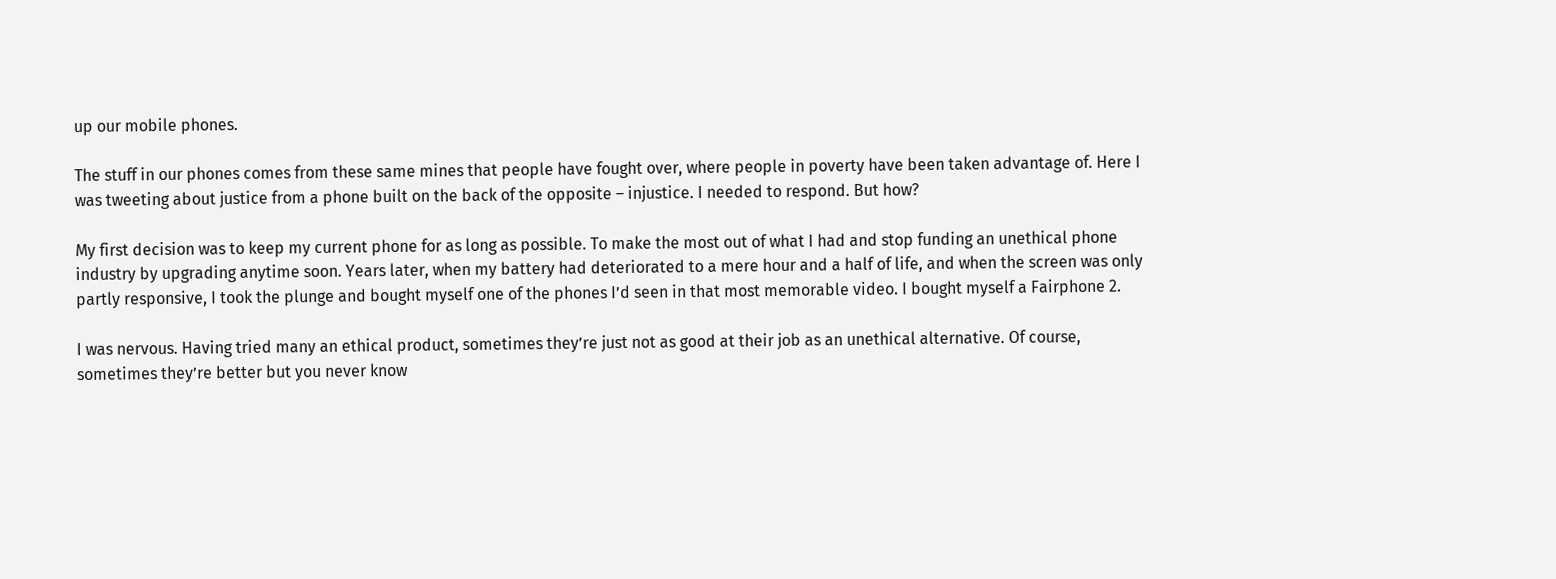up our mobile phones.

The stuff in our phones comes from these same mines that people have fought over, where people in poverty have been taken advantage of. Here I was tweeting about justice from a phone built on the back of the opposite – injustice. I needed to respond. But how?

My first decision was to keep my current phone for as long as possible. To make the most out of what I had and stop funding an unethical phone industry by upgrading anytime soon. Years later, when my battery had deteriorated to a mere hour and a half of life, and when the screen was only partly responsive, I took the plunge and bought myself one of the phones I’d seen in that most memorable video. I bought myself a Fairphone 2.

I was nervous. Having tried many an ethical product, sometimes they’re just not as good at their job as an unethical alternative. Of course, sometimes they’re better but you never know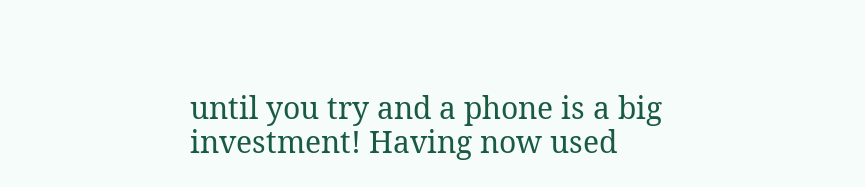until you try and a phone is a big investment! Having now used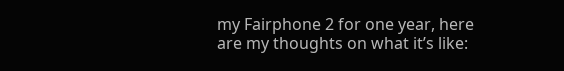my Fairphone 2 for one year, here are my thoughts on what it’s like: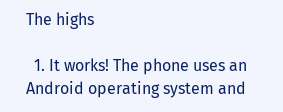The highs

  1. It works! The phone uses an Android operating system and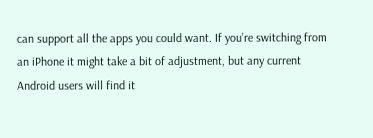can support all the apps you could want. If you’re switching from an iPhone it might take a bit of adjustment, but any current Android users will find it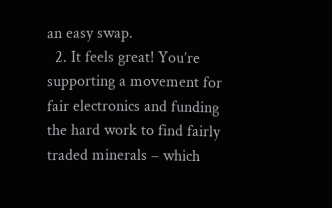an easy swap.
  2. It feels great! You’re supporting a movement for fair electronics and funding the hard work to find fairly traded minerals – which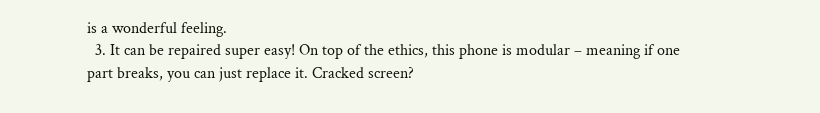is a wonderful feeling.
  3. It can be repaired super easy! On top of the ethics, this phone is modular – meaning if one part breaks, you can just replace it. Cracked screen?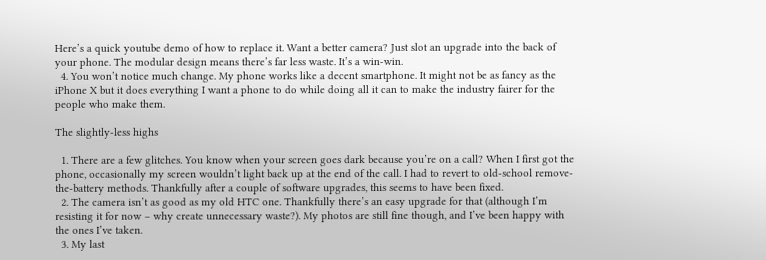Here’s a quick youtube demo of how to replace it. Want a better camera? Just slot an upgrade into the back of your phone. The modular design means there’s far less waste. It’s a win-win.
  4. You won’t notice much change. My phone works like a decent smartphone. It might not be as fancy as the iPhone X but it does everything I want a phone to do while doing all it can to make the industry fairer for the people who make them.

The slightly-less highs

  1. There are a few glitches. You know when your screen goes dark because you’re on a call? When I first got the phone, occasionally my screen wouldn’t light back up at the end of the call. I had to revert to old-school remove-the-battery methods. Thankfully after a couple of software upgrades, this seems to have been fixed.
  2. The camera isn’t as good as my old HTC one. Thankfully there’s an easy upgrade for that (although I’m resisting it for now – why create unnecessary waste?). My photos are still fine though, and I’ve been happy with the ones I’ve taken.
  3. My last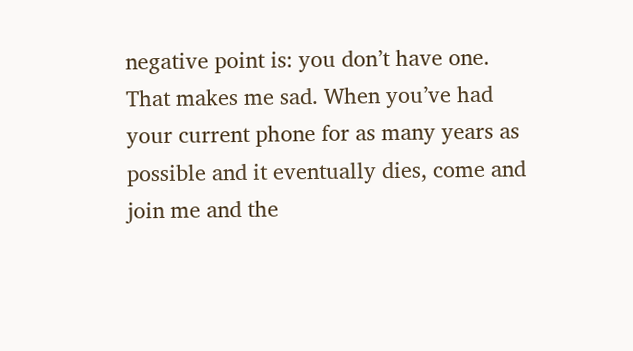negative point is: you don’t have one. That makes me sad. When you’ve had your current phone for as many years as possible and it eventually dies, come and join me and the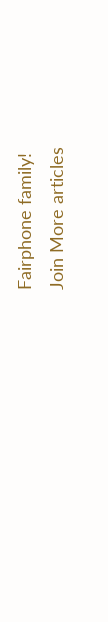Fairphone family!
Join More articles